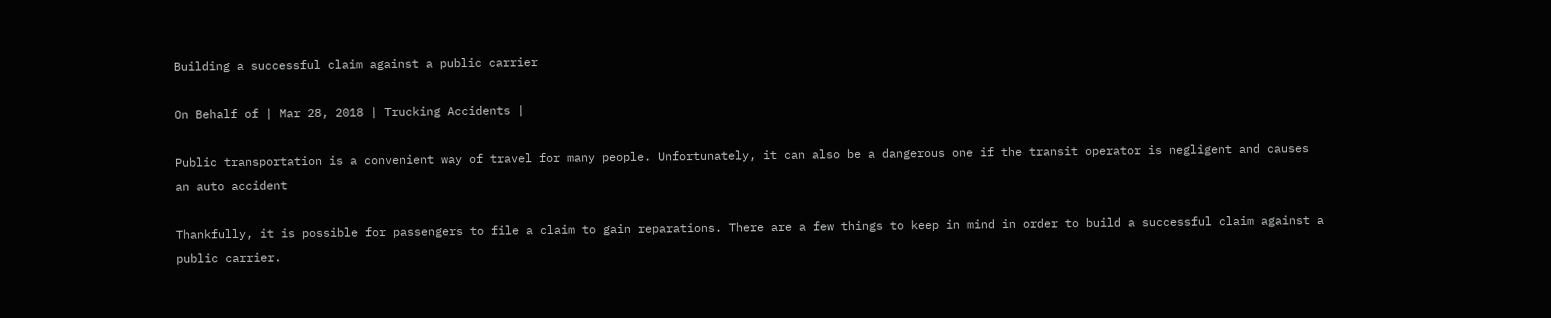Building a successful claim against a public carrier

On Behalf of | Mar 28, 2018 | Trucking Accidents |

Public transportation is a convenient way of travel for many people. Unfortunately, it can also be a dangerous one if the transit operator is negligent and causes an auto accident

Thankfully, it is possible for passengers to file a claim to gain reparations. There are a few things to keep in mind in order to build a successful claim against a public carrier.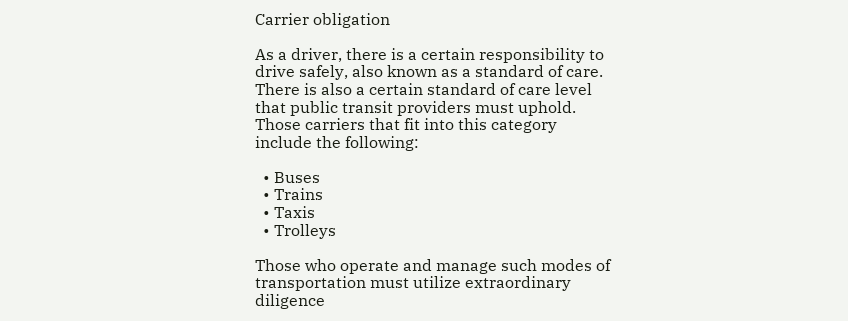Carrier obligation

As a driver, there is a certain responsibility to drive safely, also known as a standard of care. There is also a certain standard of care level that public transit providers must uphold. Those carriers that fit into this category include the following:

  • Buses
  • Trains
  • Taxis
  • Trolleys

Those who operate and manage such modes of transportation must utilize extraordinary diligence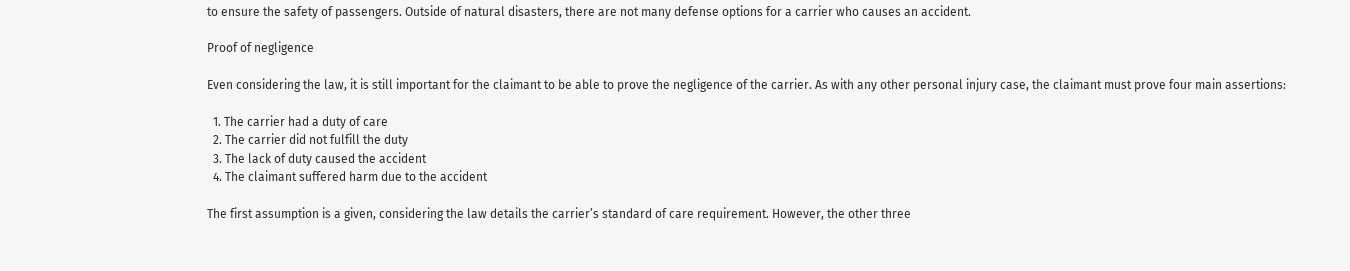to ensure the safety of passengers. Outside of natural disasters, there are not many defense options for a carrier who causes an accident.

Proof of negligence

Even considering the law, it is still important for the claimant to be able to prove the negligence of the carrier. As with any other personal injury case, the claimant must prove four main assertions:

  1. The carrier had a duty of care
  2. The carrier did not fulfill the duty
  3. The lack of duty caused the accident
  4. The claimant suffered harm due to the accident

The first assumption is a given, considering the law details the carrier’s standard of care requirement. However, the other three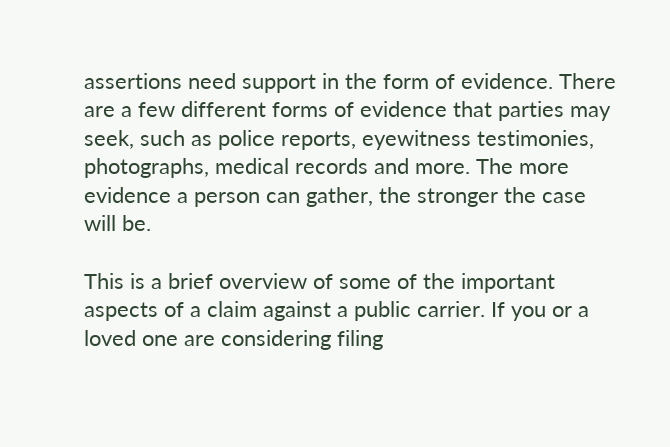assertions need support in the form of evidence. There are a few different forms of evidence that parties may seek, such as police reports, eyewitness testimonies, photographs, medical records and more. The more evidence a person can gather, the stronger the case will be.

This is a brief overview of some of the important aspects of a claim against a public carrier. If you or a loved one are considering filing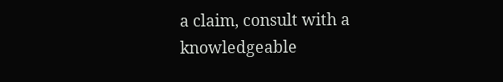a claim, consult with a knowledgeable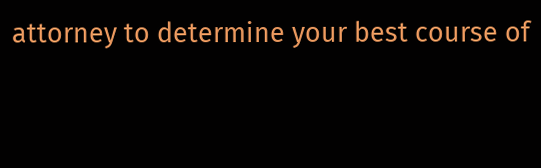attorney to determine your best course of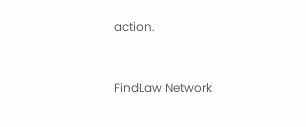action.


FindLaw Network